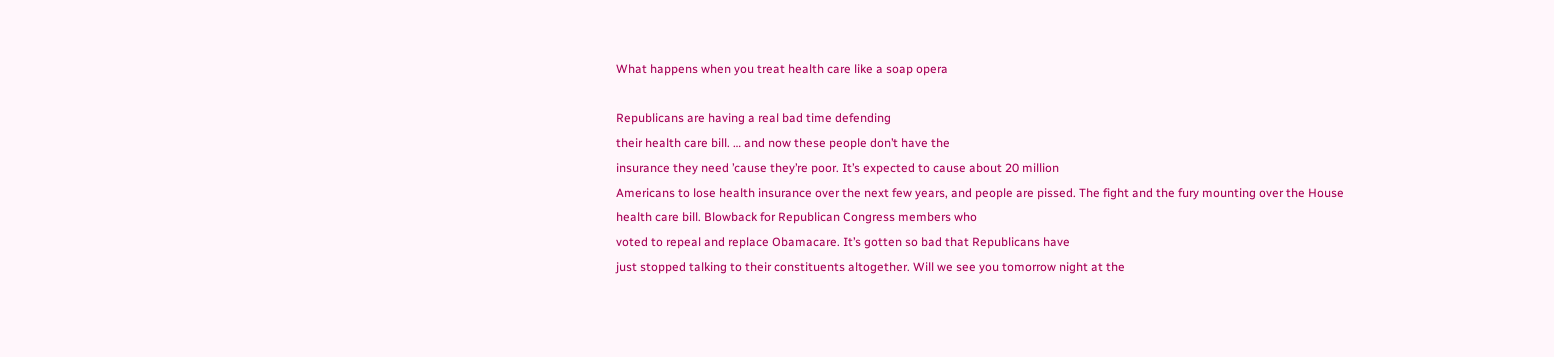What happens when you treat health care like a soap opera

Republicans are having a real bad time defending
their health care bill. … and now these people don’t have the
insurance they need ’cause they’re poor. It’s expected to cause about 20 million
Americans to lose health insurance over the next few years, and people are pissed. The fight and the fury mounting over the House
health care bill. Blowback for Republican Congress members who
voted to repeal and replace Obamacare. It’s gotten so bad that Republicans have
just stopped talking to their constituents altogether. Will we see you tomorrow night at the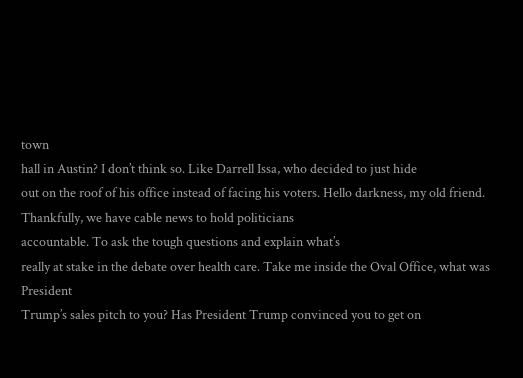town
hall in Austin? I don’t think so. Like Darrell Issa, who decided to just hide
out on the roof of his office instead of facing his voters. Hello darkness, my old friend. Thankfully, we have cable news to hold politicians
accountable. To ask the tough questions and explain what’s
really at stake in the debate over health care. Take me inside the Oval Office, what was President
Trump’s sales pitch to you? Has President Trump convinced you to get on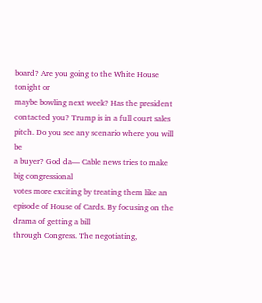board? Are you going to the White House tonight or
maybe bowling next week? Has the president contacted you? Trump is in a full court sales pitch. Do you see any scenario where you will be
a buyer? God da— Cable news tries to make big congressional
votes more exciting by treating them like an episode of House of Cards. By focusing on the drama of getting a bill
through Congress. The negotiating,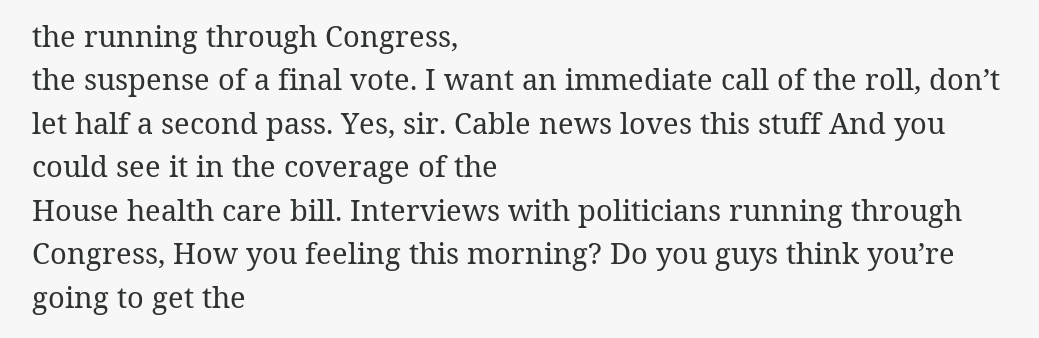the running through Congress,
the suspense of a final vote. I want an immediate call of the roll, don’t
let half a second pass. Yes, sir. Cable news loves this stuff And you could see it in the coverage of the
House health care bill. Interviews with politicians running through
Congress, How you feeling this morning? Do you guys think you’re going to get the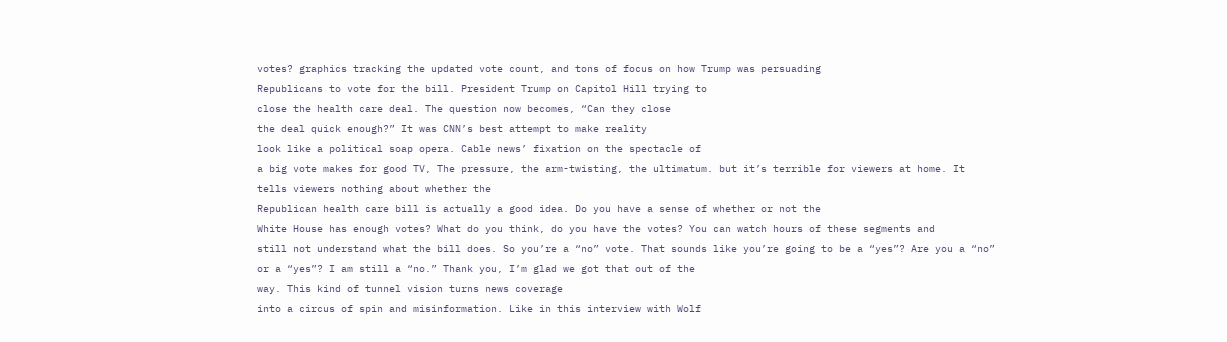votes? graphics tracking the updated vote count, and tons of focus on how Trump was persuading
Republicans to vote for the bill. President Trump on Capitol Hill trying to
close the health care deal. The question now becomes, “Can they close
the deal quick enough?” It was CNN’s best attempt to make reality
look like a political soap opera. Cable news’ fixation on the spectacle of
a big vote makes for good TV, The pressure, the arm-twisting, the ultimatum. but it’s terrible for viewers at home. It tells viewers nothing about whether the
Republican health care bill is actually a good idea. Do you have a sense of whether or not the
White House has enough votes? What do you think, do you have the votes? You can watch hours of these segments and
still not understand what the bill does. So you’re a “no” vote. That sounds like you’re going to be a “yes”? Are you a “no” or a “yes”? I am still a “no.” Thank you, I’m glad we got that out of the
way. This kind of tunnel vision turns news coverage
into a circus of spin and misinformation. Like in this interview with Wolf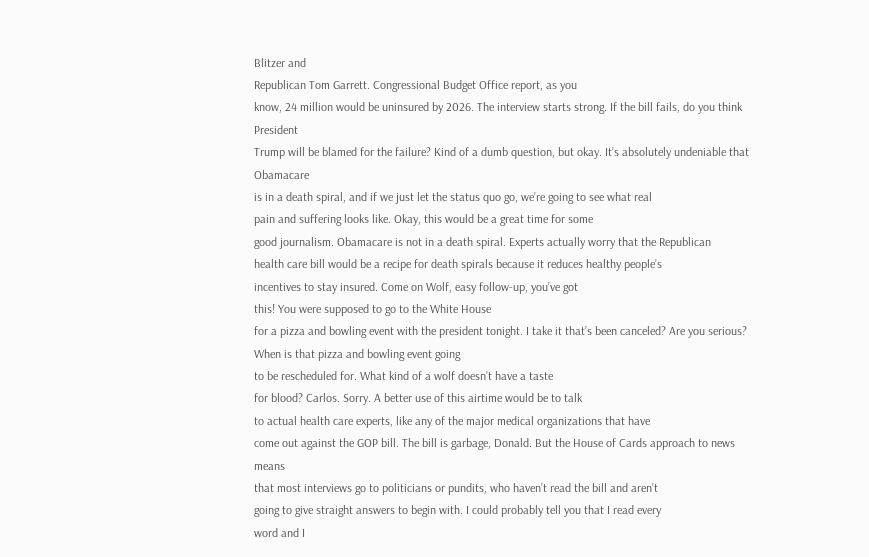Blitzer and
Republican Tom Garrett. Congressional Budget Office report, as you
know, 24 million would be uninsured by 2026. The interview starts strong. If the bill fails, do you think President
Trump will be blamed for the failure? Kind of a dumb question, but okay. It’s absolutely undeniable that Obamacare
is in a death spiral, and if we just let the status quo go, we’re going to see what real
pain and suffering looks like. Okay, this would be a great time for some
good journalism. Obamacare is not in a death spiral. Experts actually worry that the Republican
health care bill would be a recipe for death spirals because it reduces healthy people’s
incentives to stay insured. Come on Wolf, easy follow-up, you’ve got
this! You were supposed to go to the White House
for a pizza and bowling event with the president tonight. I take it that’s been canceled? Are you serious? When is that pizza and bowling event going
to be rescheduled for. What kind of a wolf doesn’t have a taste
for blood? Carlos. Sorry. A better use of this airtime would be to talk
to actual health care experts, like any of the major medical organizations that have
come out against the GOP bill. The bill is garbage, Donald. But the House of Cards approach to news means
that most interviews go to politicians or pundits, who haven’t read the bill and aren’t
going to give straight answers to begin with. I could probably tell you that I read every
word and I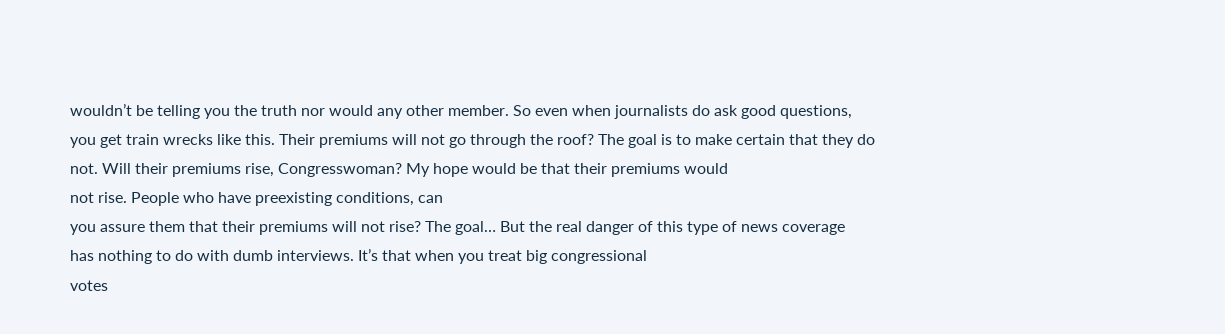wouldn’t be telling you the truth nor would any other member. So even when journalists do ask good questions,
you get train wrecks like this. Their premiums will not go through the roof? The goal is to make certain that they do not. Will their premiums rise, Congresswoman? My hope would be that their premiums would
not rise. People who have preexisting conditions, can
you assure them that their premiums will not rise? The goal… But the real danger of this type of news coverage
has nothing to do with dumb interviews. It’s that when you treat big congressional
votes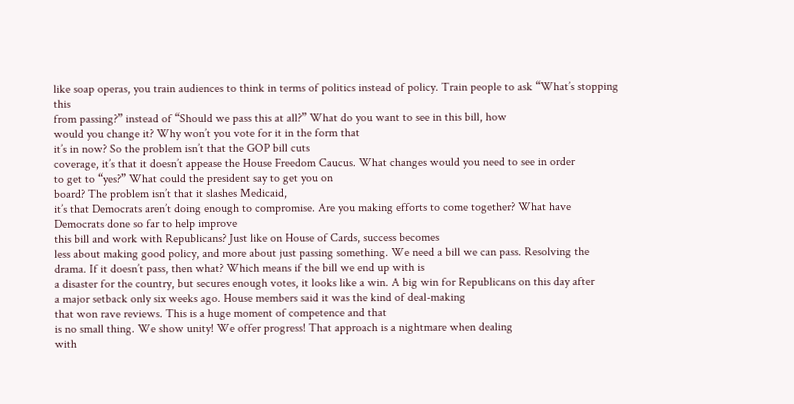like soap operas, you train audiences to think in terms of politics instead of policy. Train people to ask “What’s stopping this
from passing?” instead of “Should we pass this at all?” What do you want to see in this bill, how
would you change it? Why won’t you vote for it in the form that
it’s in now? So the problem isn’t that the GOP bill cuts
coverage, it’s that it doesn’t appease the House Freedom Caucus. What changes would you need to see in order
to get to “yes?” What could the president say to get you on
board? The problem isn’t that it slashes Medicaid,
it’s that Democrats aren’t doing enough to compromise. Are you making efforts to come together? What have Democrats done so far to help improve
this bill and work with Republicans? Just like on House of Cards, success becomes
less about making good policy, and more about just passing something. We need a bill we can pass. Resolving the drama. If it doesn’t pass, then what? Which means if the bill we end up with is
a disaster for the country, but secures enough votes, it looks like a win. A big win for Republicans on this day after
a major setback only six weeks ago. House members said it was the kind of deal-making
that won rave reviews. This is a huge moment of competence and that
is no small thing. We show unity! We offer progress! That approach is a nightmare when dealing
with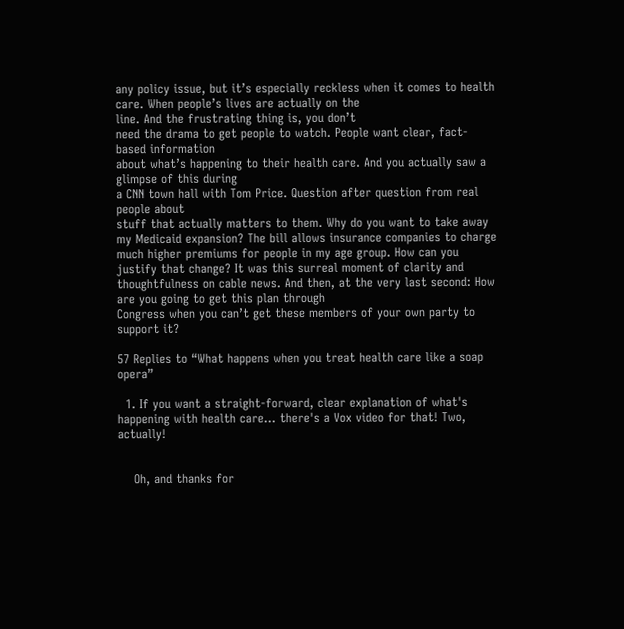any policy issue, but it’s especially reckless when it comes to health care. When people’s lives are actually on the
line. And the frustrating thing is, you don’t
need the drama to get people to watch. People want clear, fact-based information
about what’s happening to their health care. And you actually saw a glimpse of this during
a CNN town hall with Tom Price. Question after question from real people about
stuff that actually matters to them. Why do you want to take away my Medicaid expansion? The bill allows insurance companies to charge
much higher premiums for people in my age group. How can you justify that change? It was this surreal moment of clarity and
thoughtfulness on cable news. And then, at the very last second: How are you going to get this plan through
Congress when you can’t get these members of your own party to support it?

57 Replies to “What happens when you treat health care like a soap opera”

  1. If you want a straight-forward, clear explanation of what's happening with health care… there's a Vox video for that! Two, actually!


    Oh, and thanks for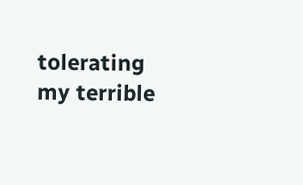tolerating my terrible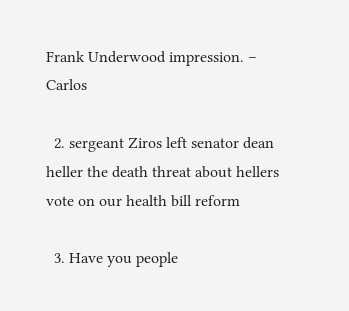Frank Underwood impression. – Carlos

  2. sergeant Ziros left senator dean heller the death threat about hellers vote on our health bill reform

  3. Have you people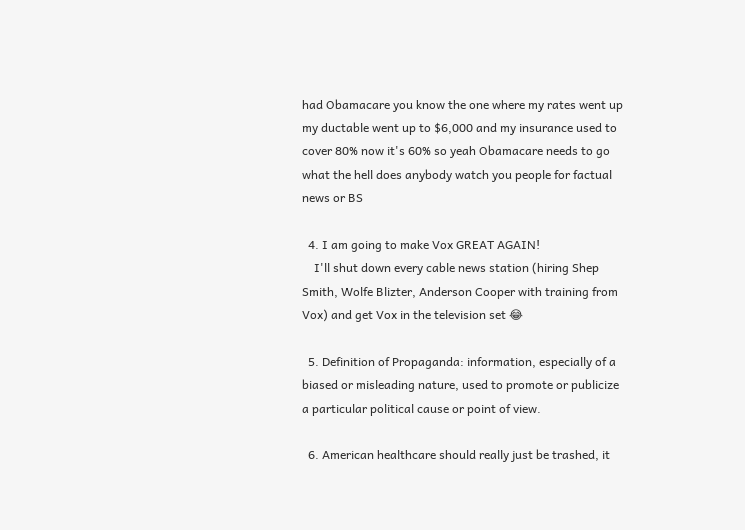had Obamacare you know the one where my rates went up my ductable went up to $6,000 and my insurance used to cover 80% now it's 60% so yeah Obamacare needs to go what the hell does anybody watch you people for factual news or BS

  4. I am going to make Vox GREAT AGAIN!
    I'll shut down every cable news station (hiring Shep Smith, Wolfe Blizter, Anderson Cooper with training from Vox) and get Vox in the television set 😂

  5. Definition of Propaganda: information, especially of a biased or misleading nature, used to promote or publicize a particular political cause or point of view.

  6. American healthcare should really just be trashed, it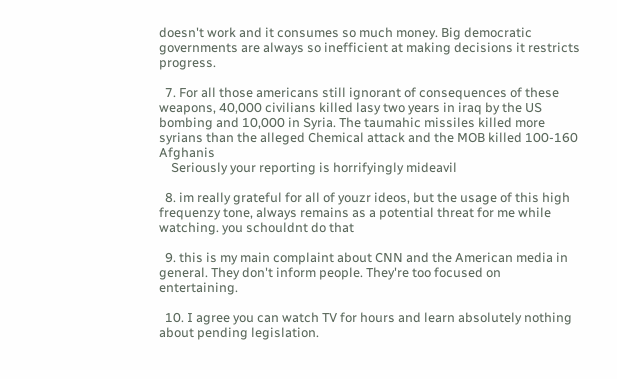doesn't work and it consumes so much money. Big democratic governments are always so inefficient at making decisions it restricts progress.

  7. For all those americans still ignorant of consequences of these weapons, 40,000 civilians killed lasy two years in iraq by the US bombing and 10,000 in Syria. The taumahic missiles killed more syrians than the alleged Chemical attack and the MOB killed 100-160 Afghanis
    Seriously your reporting is horrifyingly mideavil

  8. im really grateful for all of youzr ideos, but the usage of this high frequenzy tone, always remains as a potential threat for me while watching. you schouldnt do that

  9. this is my main complaint about CNN and the American media in general. They don't inform people. They're too focused on entertaining.

  10. I agree you can watch TV for hours and learn absolutely nothing about pending legislation.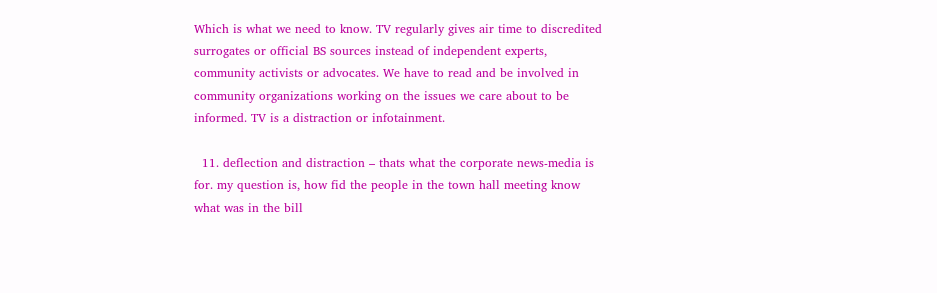Which is what we need to know. TV regularly gives air time to discredited surrogates or official BS sources instead of independent experts, community activists or advocates. We have to read and be involved in community organizations working on the issues we care about to be informed. TV is a distraction or infotainment.

  11. deflection and distraction – thats what the corporate news-media is for. my question is, how fid the people in the town hall meeting know what was in the bill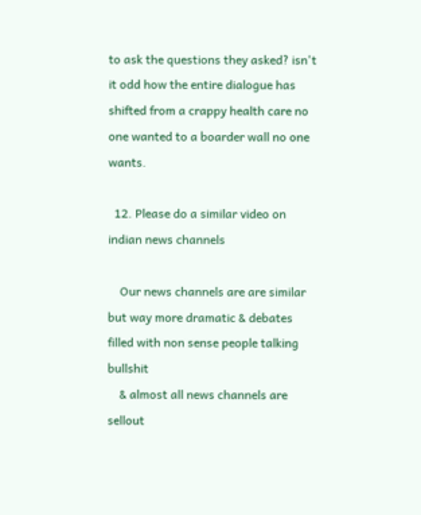to ask the questions they asked? isn't it odd how the entire dialogue has shifted from a crappy health care no one wanted to a boarder wall no one wants.

  12. Please do a similar video on indian news channels

    Our news channels are are similar but way more dramatic & debates filled with non sense people talking bullshit
    & almost all news channels are sellout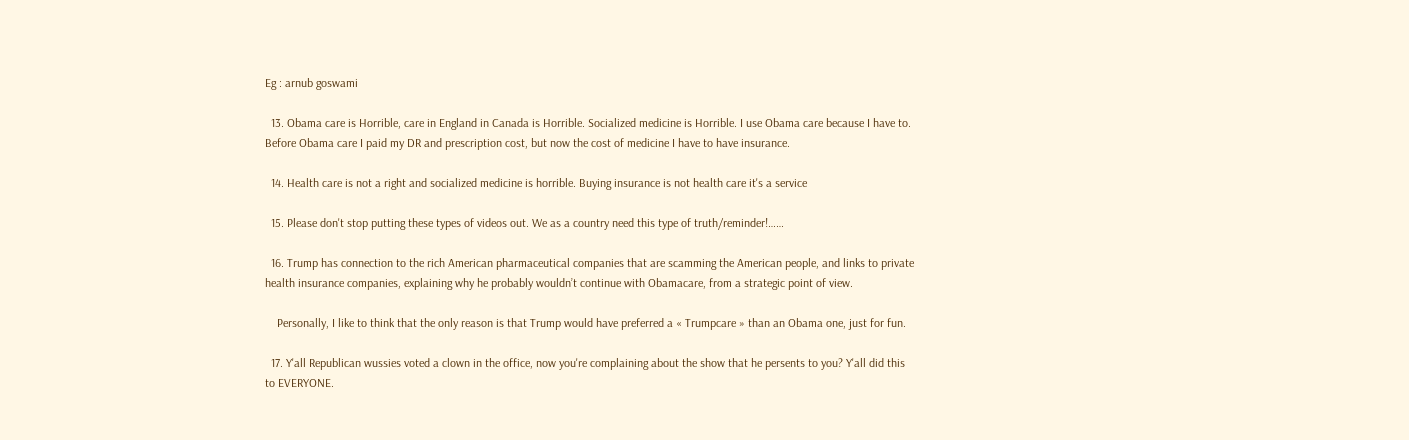Eg : arnub goswami

  13. Obama care is Horrible, care in England in Canada is Horrible. Socialized medicine is Horrible. I use Obama care because I have to. Before Obama care I paid my DR and prescription cost, but now the cost of medicine I have to have insurance.

  14. Health care is not a right and socialized medicine is horrible. Buying insurance is not health care it's a service

  15. Please don't stop putting these types of videos out. We as a country need this type of truth/reminder!……

  16. Trump has connection to the rich American pharmaceutical companies that are scamming the American people, and links to private health insurance companies, explaining why he probably wouldn’t continue with Obamacare, from a strategic point of view.

    Personally, I like to think that the only reason is that Trump would have preferred a « Trumpcare » than an Obama one, just for fun.

  17. Y'all Republican wussies voted a clown in the office, now you're complaining about the show that he persents to you? Y'all did this to EVERYONE.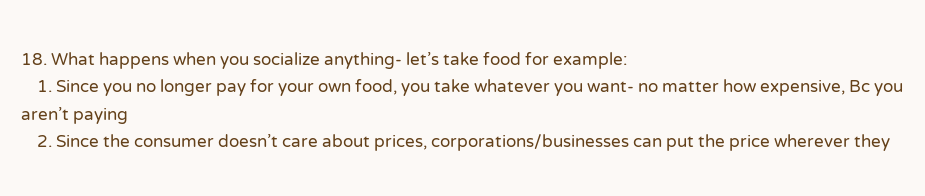18. What happens when you socialize anything- let’s take food for example:
    1. Since you no longer pay for your own food, you take whatever you want- no matter how expensive, Bc you aren’t paying
    2. Since the consumer doesn’t care about prices, corporations/businesses can put the price wherever they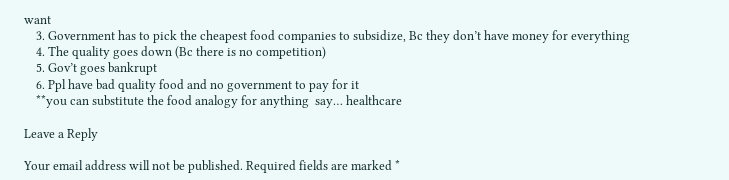want
    3. Government has to pick the cheapest food companies to subsidize, Bc they don’t have money for everything
    4. The quality goes down (Bc there is no competition)
    5. Gov’t goes bankrupt
    6. Ppl have bad quality food and no government to pay for it
    **you can substitute the food analogy for anything  say… healthcare

Leave a Reply

Your email address will not be published. Required fields are marked *